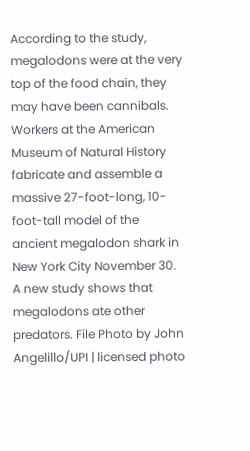According to the study, megalodons were at the very top of the food chain, they may have been cannibals.
Workers at the American Museum of Natural History fabricate and assemble a massive 27-foot-long, 10-foot-tall model of the ancient megalodon shark in New York City November 30. A new study shows that megalodons ate other predators. File Photo by John Angelillo/UPI | licensed photo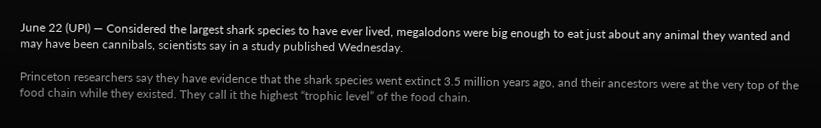June 22 (UPI) — Considered the largest shark species to have ever lived, megalodons were big enough to eat just about any animal they wanted and may have been cannibals, scientists say in a study published Wednesday.

Princeton researchers say they have evidence that the shark species went extinct 3.5 million years ago, and their ancestors were at the very top of the food chain while they existed. They call it the highest “trophic level” of the food chain.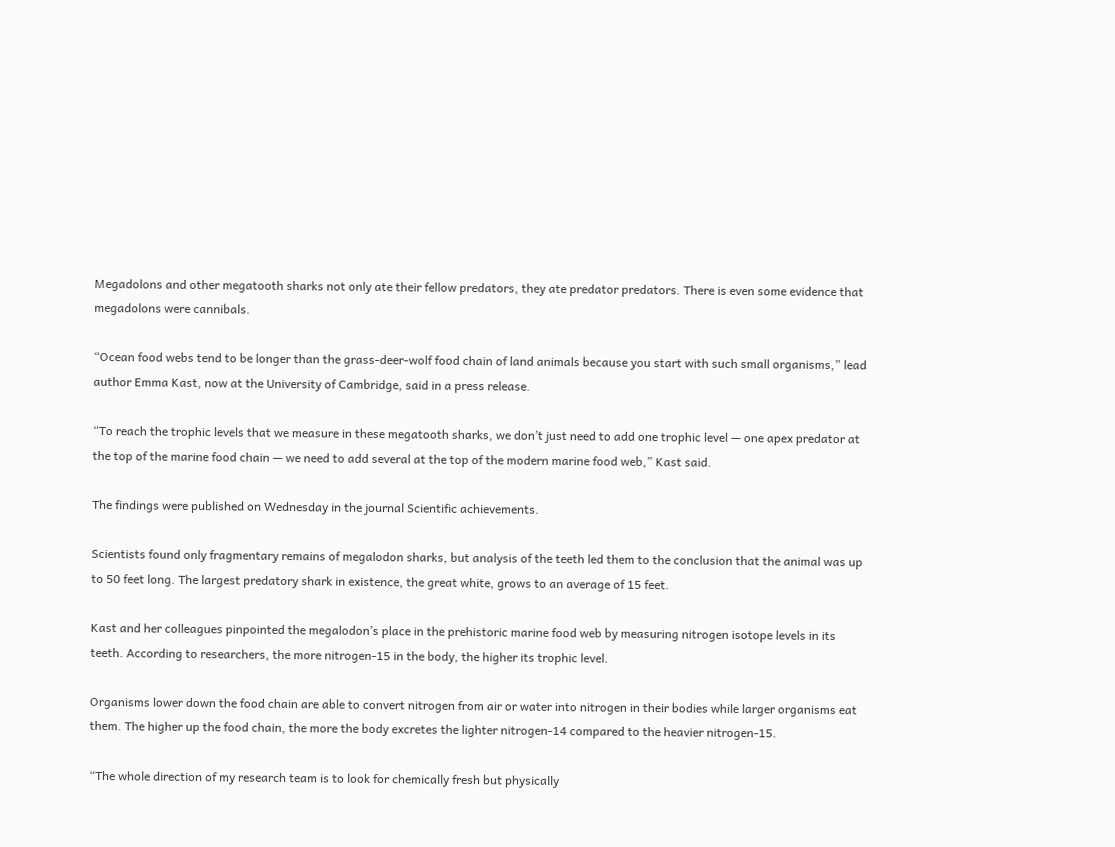Megadolons and other megatooth sharks not only ate their fellow predators, they ate predator predators. There is even some evidence that megadolons were cannibals.

“Ocean food webs tend to be longer than the grass-deer-wolf food chain of land animals because you start with such small organisms,” lead author Emma Kast, now at the University of Cambridge, said in a press release.

“To reach the trophic levels that we measure in these megatooth sharks, we don’t just need to add one trophic level — one apex predator at the top of the marine food chain — we need to add several at the top of the modern marine food web,” Kast said.

The findings were published on Wednesday in the journal Scientific achievements.

Scientists found only fragmentary remains of megalodon sharks, but analysis of the teeth led them to the conclusion that the animal was up to 50 feet long. The largest predatory shark in existence, the great white, grows to an average of 15 feet.

Kast and her colleagues pinpointed the megalodon’s place in the prehistoric marine food web by measuring nitrogen isotope levels in its teeth. According to researchers, the more nitrogen-15 in the body, the higher its trophic level.

Organisms lower down the food chain are able to convert nitrogen from air or water into nitrogen in their bodies while larger organisms eat them. The higher up the food chain, the more the body excretes the lighter nitrogen-14 compared to the heavier nitrogen-15.

“The whole direction of my research team is to look for chemically fresh but physically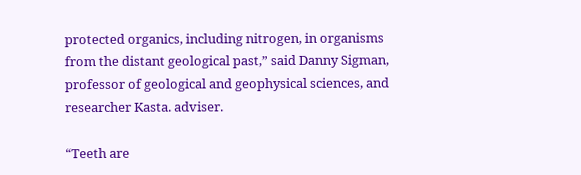protected organics, including nitrogen, in organisms from the distant geological past,” said Danny Sigman, professor of geological and geophysical sciences, and researcher Kasta. adviser.

“Teeth are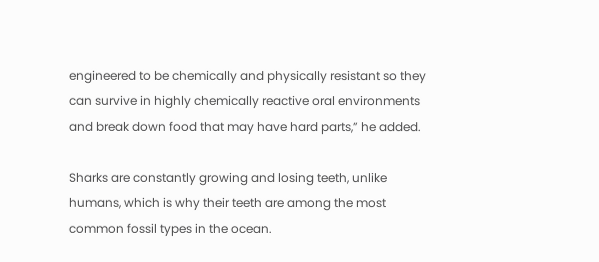engineered to be chemically and physically resistant so they can survive in highly chemically reactive oral environments and break down food that may have hard parts,” he added.

Sharks are constantly growing and losing teeth, unlike humans, which is why their teeth are among the most common fossil types in the ocean.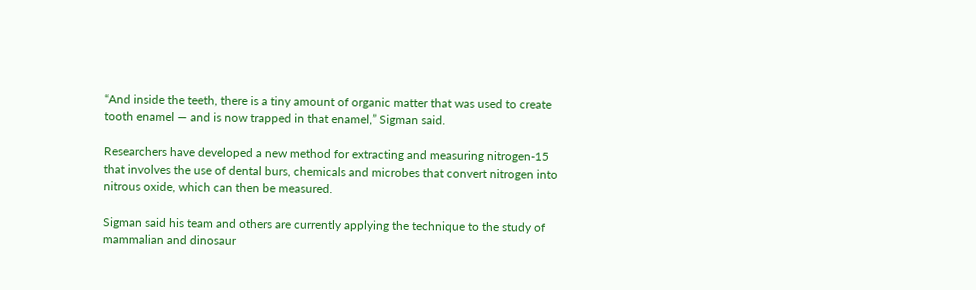“And inside the teeth, there is a tiny amount of organic matter that was used to create tooth enamel — and is now trapped in that enamel,” Sigman said.

Researchers have developed a new method for extracting and measuring nitrogen-15 that involves the use of dental burs, chemicals and microbes that convert nitrogen into nitrous oxide, which can then be measured.

Sigman said his team and others are currently applying the technique to the study of mammalian and dinosaur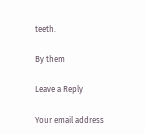teeth.

By them

Leave a Reply

Your email address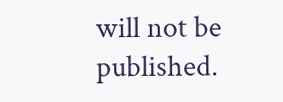will not be published.